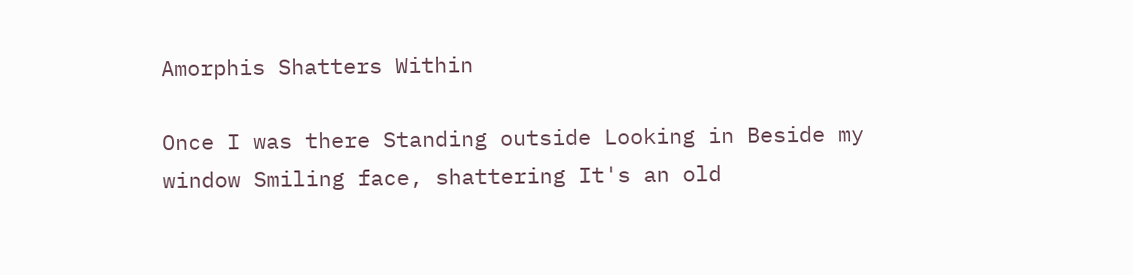Amorphis Shatters Within

Once I was there Standing outside Looking in Beside my window Smiling face, shattering It's an old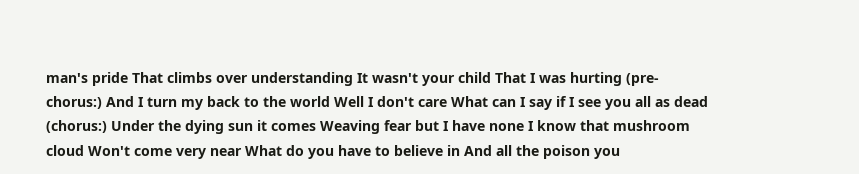man's pride That climbs over understanding It wasn't your child That I was hurting (pre-chorus:) And I turn my back to the world Well I don't care What can I say if I see you all as dead (chorus:) Under the dying sun it comes Weaving fear but I have none I know that mushroom cloud Won't come very near What do you have to believe in And all the poison you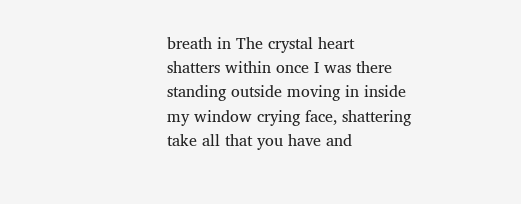breath in The crystal heart shatters within once I was there standing outside moving in inside my window crying face, shattering take all that you have and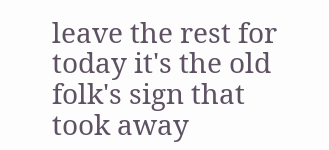leave the rest for today it's the old folk's sign that took away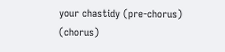your chastidy (pre-chorus) (chorus)